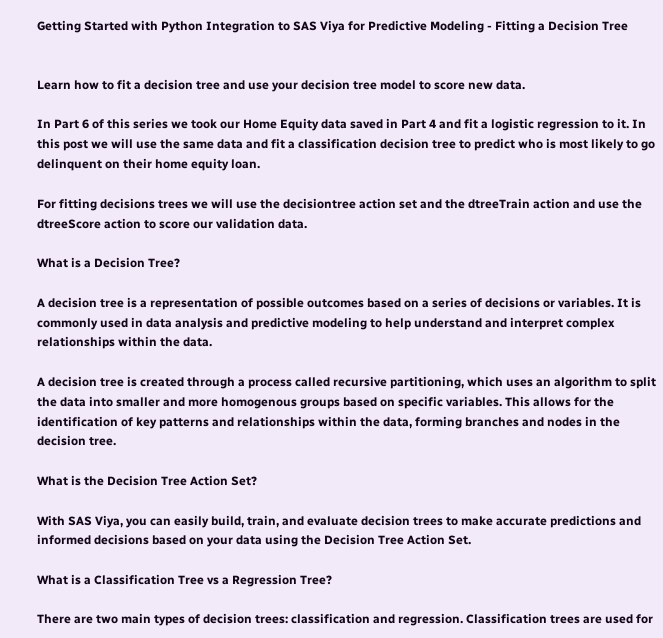Getting Started with Python Integration to SAS Viya for Predictive Modeling - Fitting a Decision Tree


Learn how to fit a decision tree and use your decision tree model to score new data.

In Part 6 of this series we took our Home Equity data saved in Part 4 and fit a logistic regression to it. In this post we will use the same data and fit a classification decision tree to predict who is most likely to go delinquent on their home equity loan.

For fitting decisions trees we will use the decisiontree action set and the dtreeTrain action and use the dtreeScore action to score our validation data.

What is a Decision Tree?

A decision tree is a representation of possible outcomes based on a series of decisions or variables. It is commonly used in data analysis and predictive modeling to help understand and interpret complex relationships within the data.

A decision tree is created through a process called recursive partitioning, which uses an algorithm to split the data into smaller and more homogenous groups based on specific variables. This allows for the identification of key patterns and relationships within the data, forming branches and nodes in the decision tree.

What is the Decision Tree Action Set?

With SAS Viya, you can easily build, train, and evaluate decision trees to make accurate predictions and informed decisions based on your data using the Decision Tree Action Set.

What is a Classification Tree vs a Regression Tree?

There are two main types of decision trees: classification and regression. Classification trees are used for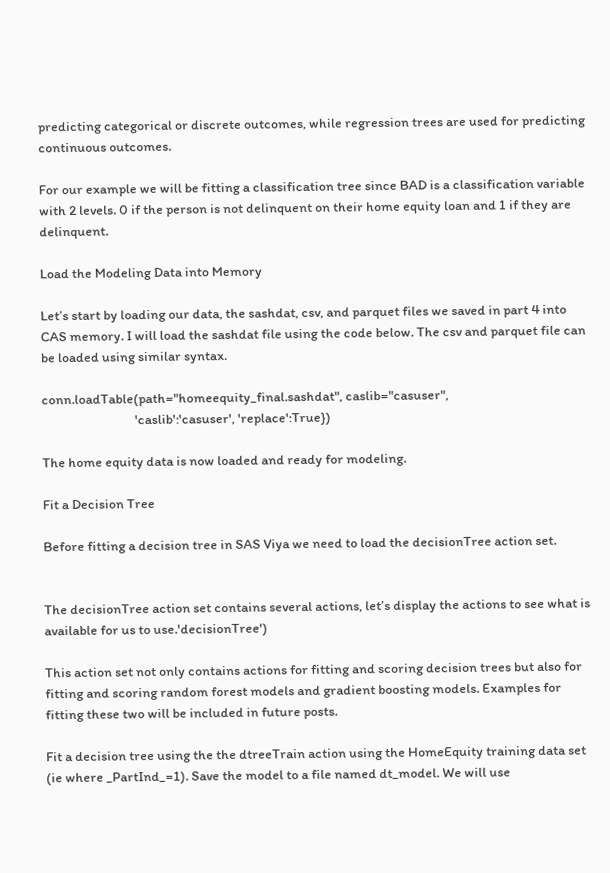predicting categorical or discrete outcomes, while regression trees are used for predicting continuous outcomes.

For our example we will be fitting a classification tree since BAD is a classification variable with 2 levels. 0 if the person is not delinquent on their home equity loan and 1 if they are delinquent.

Load the Modeling Data into Memory

Let’s start by loading our data, the sashdat, csv, and parquet files we saved in part 4 into CAS memory. I will load the sashdat file using the code below. The csv and parquet file can be loaded using similar syntax.

conn.loadTable(path="homeequity_final.sashdat", caslib="casuser",
                               'caslib':'casuser', 'replace':True})

The home equity data is now loaded and ready for modeling.

Fit a Decision Tree

Before fitting a decision tree in SAS Viya we need to load the decisionTree action set.


The decisionTree action set contains several actions, let’s display the actions to see what is available for us to use.'decisionTree')

This action set not only contains actions for fitting and scoring decision trees but also for fitting and scoring random forest models and gradient boosting models. Examples for fitting these two will be included in future posts.

Fit a decision tree using the the dtreeTrain action using the HomeEquity training data set (ie where _PartInd_=1). Save the model to a file named dt_model. We will use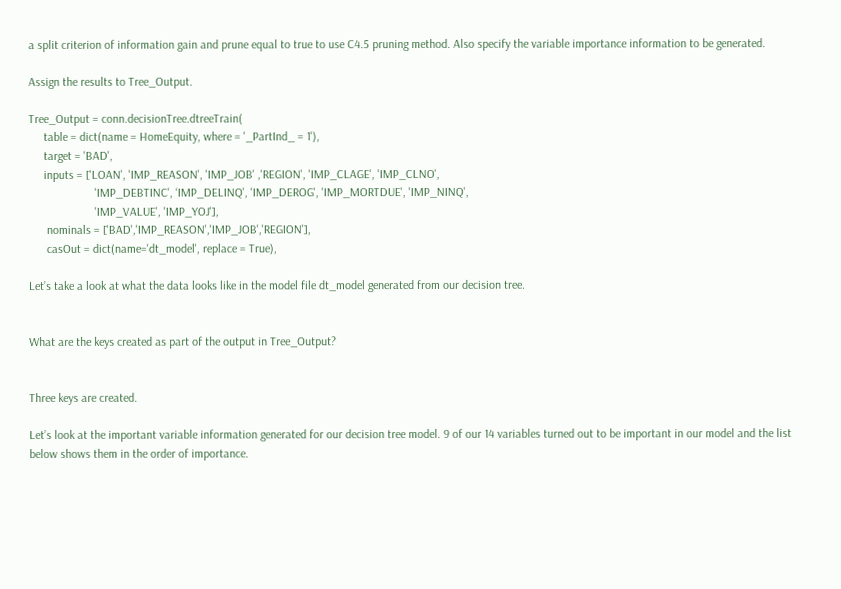a split criterion of information gain and prune equal to true to use C4.5 pruning method. Also specify the variable importance information to be generated.

Assign the results to Tree_Output.

Tree_Output = conn.decisionTree.dtreeTrain(
     table = dict(name = HomeEquity, where = '_PartInd_ = 1'),
     target = 'BAD',
     inputs = ['LOAN', 'IMP_REASON', 'IMP_JOB' ,'REGION', 'IMP_CLAGE', 'IMP_CLNO',
                      'IMP_DEBTINC', ‘IMP_DELINQ', 'IMP_DEROG', 'IMP_MORTDUE', 'IMP_NINQ',
                      'IMP_VALUE', 'IMP_YOJ'],
      nominals = ['BAD','IMP_REASON','IMP_JOB','REGION'],
      casOut = dict(name='dt_model', replace = True),

Let’s take a look at what the data looks like in the model file dt_model generated from our decision tree.


What are the keys created as part of the output in Tree_Output?


Three keys are created.

Let’s look at the important variable information generated for our decision tree model. 9 of our 14 variables turned out to be important in our model and the list below shows them in the order of importance.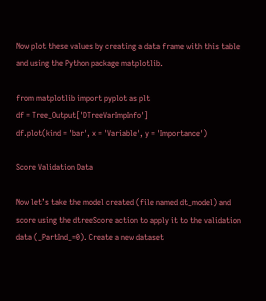Now plot these values by creating a data frame with this table and using the Python package matplotlib.

from matplotlib import pyplot as plt
df = Tree_Output['DTreeVarImpInfo']
df.plot(kind = 'bar', x = 'Variable', y = 'Importance')

Score Validation Data

Now let’s take the model created (file named dt_model) and score using the dtreeScore action to apply it to the validation data (_PartInd_=0). Create a new dataset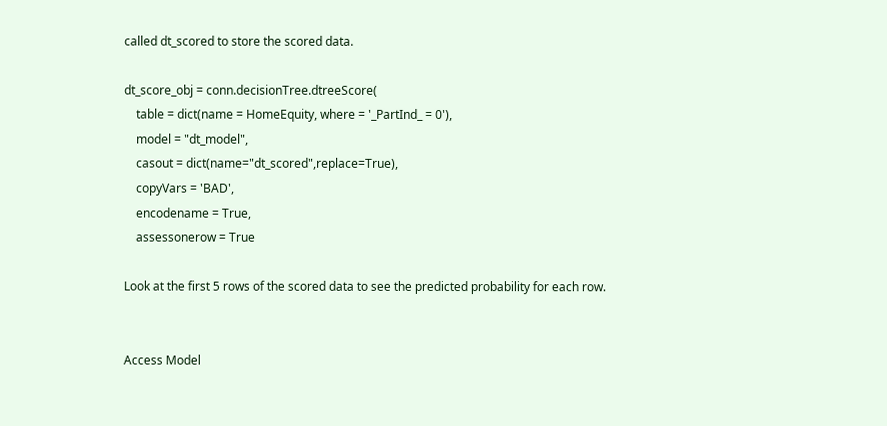called dt_scored to store the scored data.

dt_score_obj = conn.decisionTree.dtreeScore(
    table = dict(name = HomeEquity, where = '_PartInd_ = 0'),
    model = "dt_model",
    casout = dict(name="dt_scored",replace=True),
    copyVars = 'BAD',
    encodename = True,
    assessonerow = True

Look at the first 5 rows of the scored data to see the predicted probability for each row.


Access Model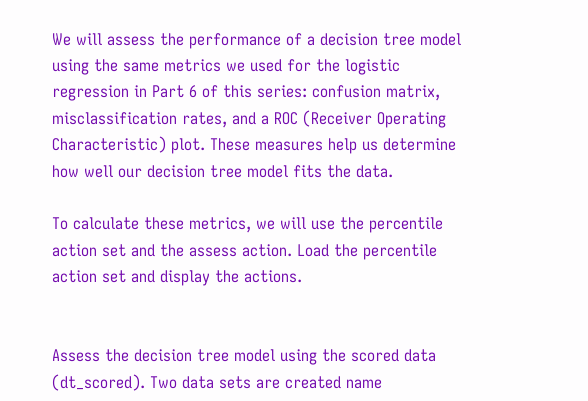We will assess the performance of a decision tree model using the same metrics we used for the logistic regression in Part 6 of this series: confusion matrix, misclassification rates, and a ROC (Receiver Operating Characteristic) plot. These measures help us determine how well our decision tree model fits the data.

To calculate these metrics, we will use the percentile action set and the assess action. Load the percentile action set and display the actions.


Assess the decision tree model using the scored data (dt_scored). Two data sets are created name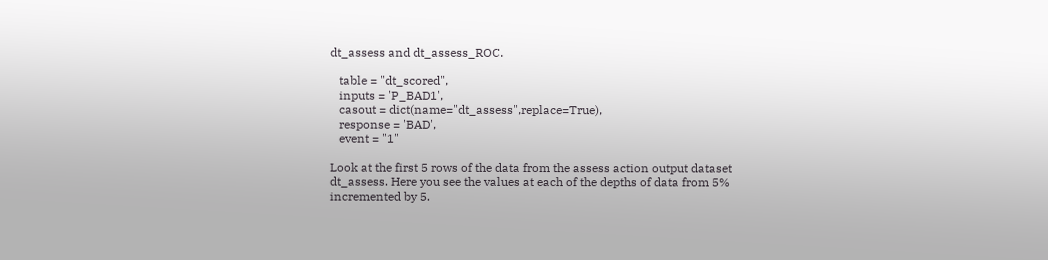dt_assess and dt_assess_ROC.

   table = "dt_scored",
   inputs = 'P_BAD1',
   casout = dict(name="dt_assess",replace=True),
   response = 'BAD',
   event = "1"

Look at the first 5 rows of the data from the assess action output dataset dt_assess. Here you see the values at each of the depths of data from 5% incremented by 5.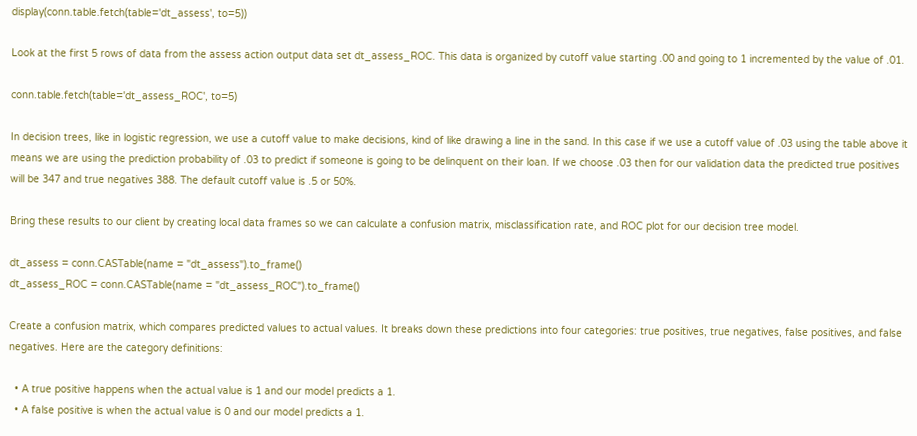display(conn.table.fetch(table='dt_assess', to=5))

Look at the first 5 rows of data from the assess action output data set dt_assess_ROC. This data is organized by cutoff value starting .00 and going to 1 incremented by the value of .01.

conn.table.fetch(table='dt_assess_ROC', to=5)

In decision trees, like in logistic regression, we use a cutoff value to make decisions, kind of like drawing a line in the sand. In this case if we use a cutoff value of .03 using the table above it means we are using the prediction probability of .03 to predict if someone is going to be delinquent on their loan. If we choose .03 then for our validation data the predicted true positives will be 347 and true negatives 388. The default cutoff value is .5 or 50%.

Bring these results to our client by creating local data frames so we can calculate a confusion matrix, misclassification rate, and ROC plot for our decision tree model.

dt_assess = conn.CASTable(name = "dt_assess").to_frame()
dt_assess_ROC = conn.CASTable(name = "dt_assess_ROC").to_frame()

Create a confusion matrix, which compares predicted values to actual values. It breaks down these predictions into four categories: true positives, true negatives, false positives, and false negatives. Here are the category definitions:

  • A true positive happens when the actual value is 1 and our model predicts a 1.
  • A false positive is when the actual value is 0 and our model predicts a 1.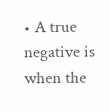• A true negative is when the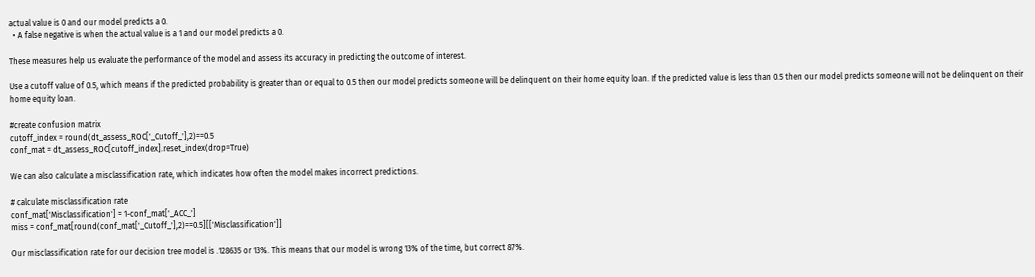actual value is 0 and our model predicts a 0.
  • A false negative is when the actual value is a 1 and our model predicts a 0.

These measures help us evaluate the performance of the model and assess its accuracy in predicting the outcome of interest.

Use a cutoff value of 0.5, which means if the predicted probability is greater than or equal to 0.5 then our model predicts someone will be delinquent on their home equity loan. If the predicted value is less than 0.5 then our model predicts someone will not be delinquent on their home equity loan.

#create confusion matrix
cutoff_index = round(dt_assess_ROC['_Cutoff_'],2)==0.5
conf_mat = dt_assess_ROC[cutoff_index].reset_index(drop=True)

We can also calculate a misclassification rate, which indicates how often the model makes incorrect predictions.

# calculate misclassification rate
conf_mat['Misclassification'] = 1-conf_mat['_ACC_']
miss = conf_mat[round(conf_mat['_Cutoff_'],2)==0.5][['Misclassification']]

Our misclassification rate for our decision tree model is .128635 or 13%. This means that our model is wrong 13% of the time, but correct 87%.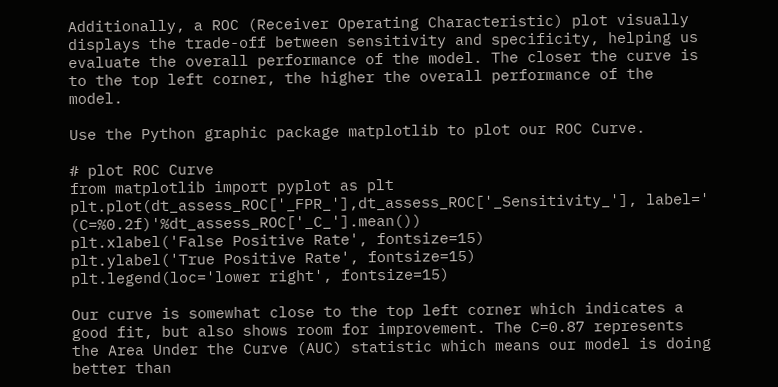Additionally, a ROC (Receiver Operating Characteristic) plot visually displays the trade-off between sensitivity and specificity, helping us evaluate the overall performance of the model. The closer the curve is to the top left corner, the higher the overall performance of the model.

Use the Python graphic package matplotlib to plot our ROC Curve.

# plot ROC Curve
from matplotlib import pyplot as plt
plt.plot(dt_assess_ROC['_FPR_'],dt_assess_ROC['_Sensitivity_'], label=' (C=%0.2f)'%dt_assess_ROC['_C_'].mean())
plt.xlabel('False Positive Rate', fontsize=15)
plt.ylabel('True Positive Rate', fontsize=15)
plt.legend(loc='lower right', fontsize=15)

Our curve is somewhat close to the top left corner which indicates a good fit, but also shows room for improvement. The C=0.87 represents the Area Under the Curve (AUC) statistic which means our model is doing better than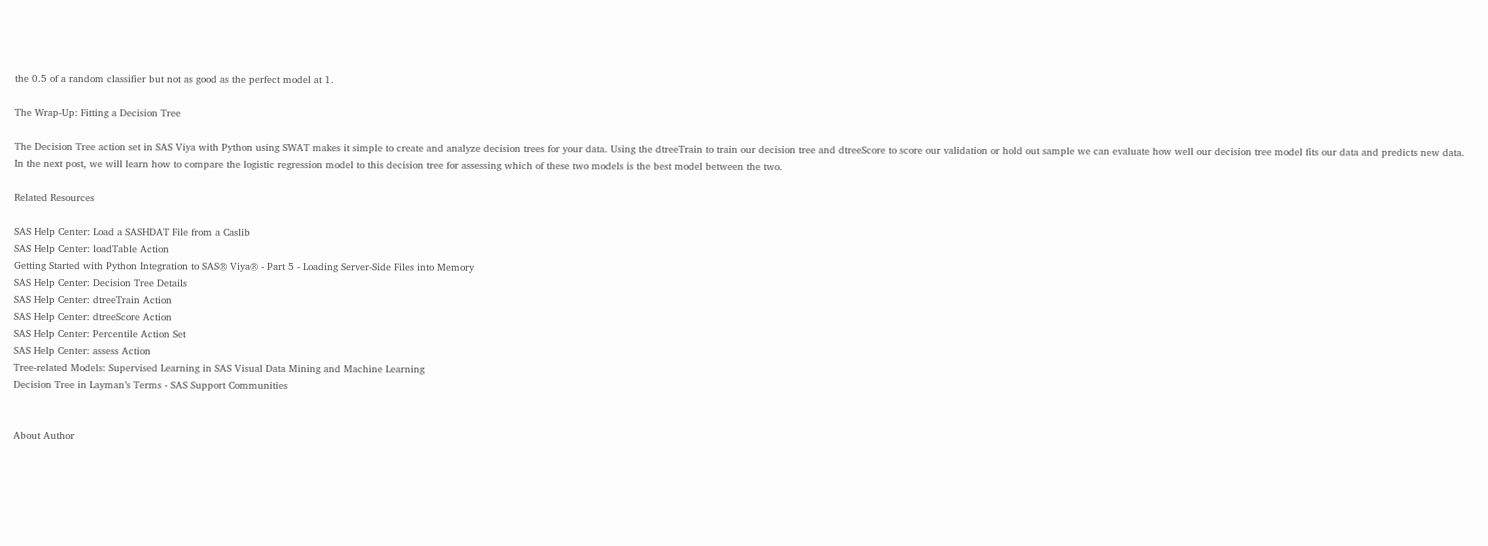the 0.5 of a random classifier but not as good as the perfect model at 1.

The Wrap-Up: Fitting a Decision Tree

The Decision Tree action set in SAS Viya with Python using SWAT makes it simple to create and analyze decision trees for your data. Using the dtreeTrain to train our decision tree and dtreeScore to score our validation or hold out sample we can evaluate how well our decision tree model fits our data and predicts new data.
In the next post, we will learn how to compare the logistic regression model to this decision tree for assessing which of these two models is the best model between the two.

Related Resources

SAS Help Center: Load a SASHDAT File from a Caslib
SAS Help Center: loadTable Action
Getting Started with Python Integration to SAS® Viya® - Part 5 - Loading Server-Side Files into Memory
SAS Help Center: Decision Tree Details
SAS Help Center: dtreeTrain Action
SAS Help Center: dtreeScore Action
SAS Help Center: Percentile Action Set
SAS Help Center: assess Action
Tree-related Models: Supervised Learning in SAS Visual Data Mining and Machine Learning
Decision Tree in Layman’s Terms - SAS Support Communities


About Author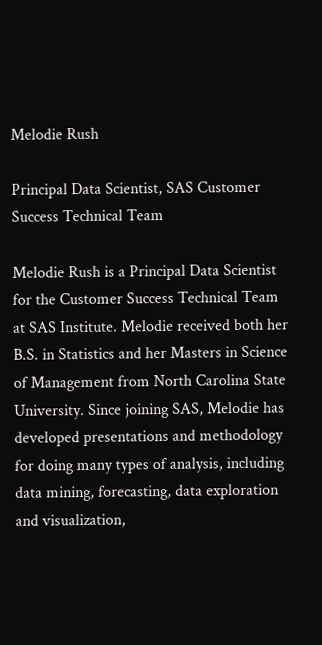Melodie Rush

Principal Data Scientist, SAS Customer Success Technical Team

Melodie Rush is a Principal Data Scientist for the Customer Success Technical Team at SAS Institute. Melodie received both her B.S. in Statistics and her Masters in Science of Management from North Carolina State University. Since joining SAS, Melodie has developed presentations and methodology for doing many types of analysis, including data mining, forecasting, data exploration and visualization,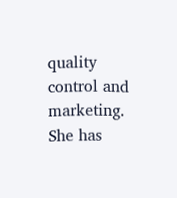quality control and marketing. She has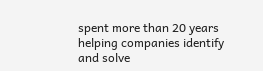spent more than 20 years helping companies identify and solve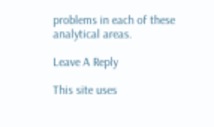problems in each of these analytical areas.

Leave A Reply

This site uses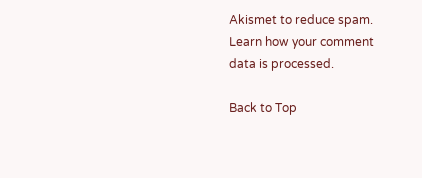Akismet to reduce spam. Learn how your comment data is processed.

Back to Top